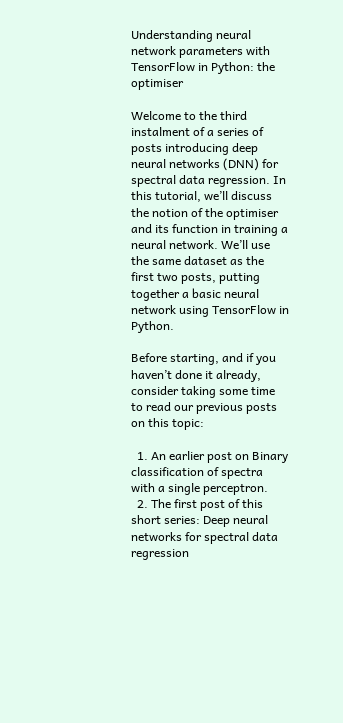Understanding neural network parameters with TensorFlow in Python: the optimiser

Welcome to the third instalment of a series of posts introducing deep neural networks (DNN) for spectral data regression. In this tutorial, we’ll discuss the notion of the optimiser and its function in training a neural network. We’ll use the same dataset as the first two posts, putting together a basic neural network using TensorFlow in Python.

Before starting, and if you haven’t done it already, consider taking some time to read our previous posts on this topic:

  1. An earlier post on Binary classification of spectra with a single perceptron.
  2. The first post of this short series: Deep neural networks for spectral data regression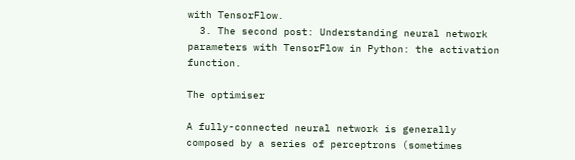with TensorFlow.
  3. The second post: Understanding neural network parameters with TensorFlow in Python: the activation function.

The optimiser

A fully-connected neural network is generally composed by a series of perceptrons (sometimes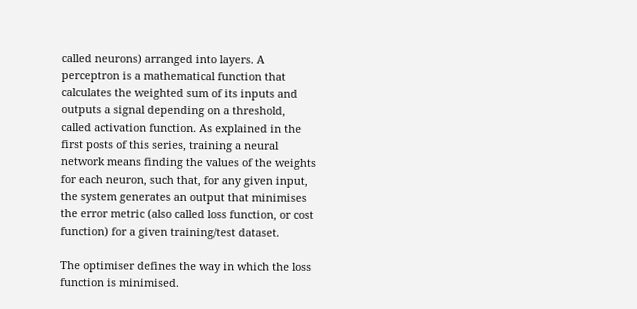called neurons) arranged into layers. A perceptron is a mathematical function that calculates the weighted sum of its inputs and outputs a signal depending on a threshold, called activation function. As explained in the first posts of this series, training a neural network means finding the values of the weights for each neuron, such that, for any given input, the system generates an output that minimises the error metric (also called loss function, or cost function) for a given training/test dataset.

The optimiser defines the way in which the loss function is minimised.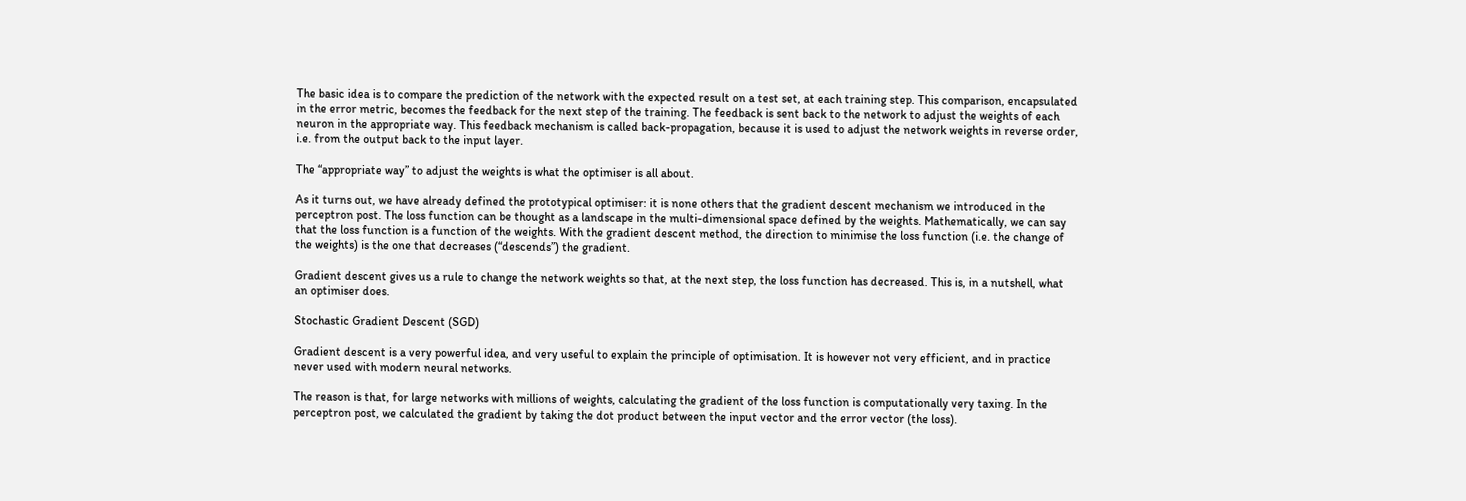The basic idea is to compare the prediction of the network with the expected result on a test set, at each training step. This comparison, encapsulated in the error metric, becomes the feedback for the next step of the training. The feedback is sent back to the network to adjust the weights of each neuron in the appropriate way. This feedback mechanism is called back-propagation, because it is used to adjust the network weights in reverse order, i.e. from the output back to the input layer.

The “appropriate way” to adjust the weights is what the optimiser is all about.

As it turns out, we have already defined the prototypical optimiser: it is none others that the gradient descent mechanism we introduced in the perceptron post. The loss function can be thought as a landscape in the multi-dimensional space defined by the weights. Mathematically, we can say that the loss function is a function of the weights. With the gradient descent method, the direction to minimise the loss function (i.e. the change of the weights) is the one that decreases (“descends”) the gradient.

Gradient descent gives us a rule to change the network weights so that, at the next step, the loss function has decreased. This is, in a nutshell, what an optimiser does.

Stochastic Gradient Descent (SGD)

Gradient descent is a very powerful idea, and very useful to explain the principle of optimisation. It is however not very efficient, and in practice never used with modern neural networks.

The reason is that, for large networks with millions of weights, calculating the gradient of the loss function is computationally very taxing. In the perceptron post, we calculated the gradient by taking the dot product between the input vector and the error vector (the loss).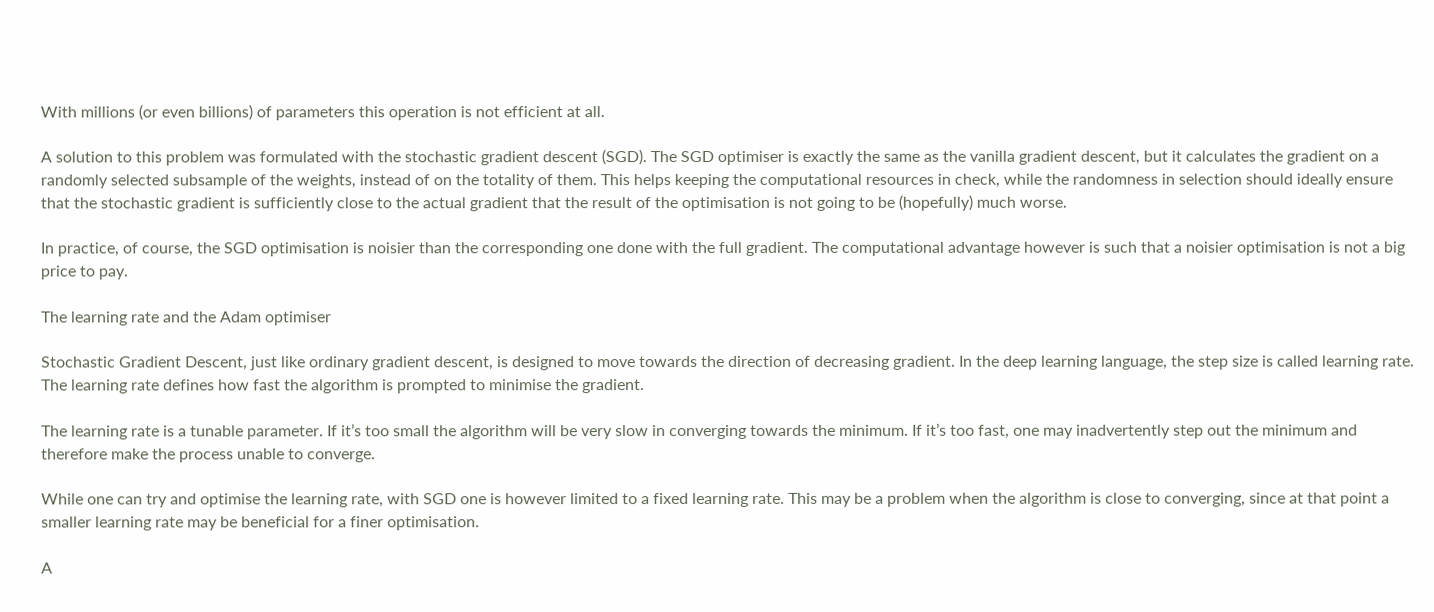With millions (or even billions) of parameters this operation is not efficient at all.

A solution to this problem was formulated with the stochastic gradient descent (SGD). The SGD optimiser is exactly the same as the vanilla gradient descent, but it calculates the gradient on a randomly selected subsample of the weights, instead of on the totality of them. This helps keeping the computational resources in check, while the randomness in selection should ideally ensure that the stochastic gradient is sufficiently close to the actual gradient that the result of the optimisation is not going to be (hopefully) much worse.

In practice, of course, the SGD optimisation is noisier than the corresponding one done with the full gradient. The computational advantage however is such that a noisier optimisation is not a big price to pay.

The learning rate and the Adam optimiser

Stochastic Gradient Descent, just like ordinary gradient descent, is designed to move towards the direction of decreasing gradient. In the deep learning language, the step size is called learning rate. The learning rate defines how fast the algorithm is prompted to minimise the gradient.

The learning rate is a tunable parameter. If it’s too small the algorithm will be very slow in converging towards the minimum. If it’s too fast, one may inadvertently step out the minimum and therefore make the process unable to converge.

While one can try and optimise the learning rate, with SGD one is however limited to a fixed learning rate. This may be a problem when the algorithm is close to converging, since at that point a smaller learning rate may be beneficial for a finer optimisation.

A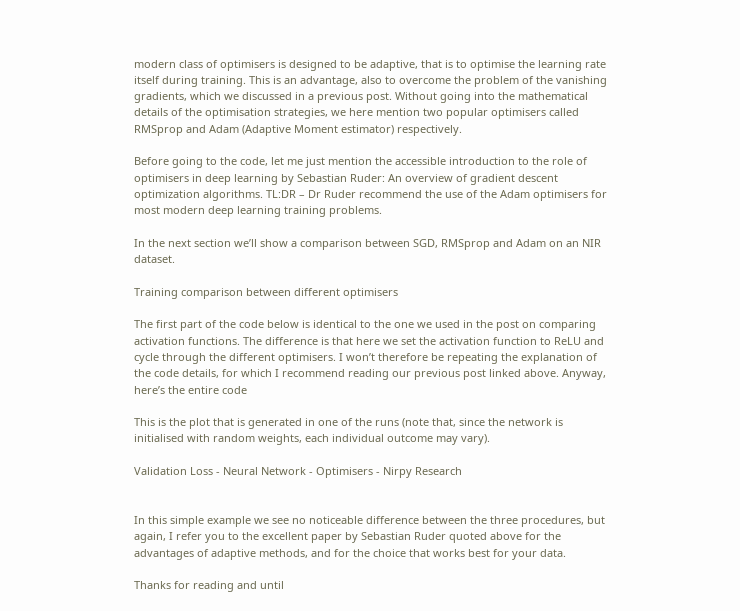modern class of optimisers is designed to be adaptive, that is to optimise the learning rate itself during training. This is an advantage, also to overcome the problem of the vanishing gradients, which we discussed in a previous post. Without going into the mathematical details of the optimisation strategies, we here mention two popular optimisers called RMSprop and Adam (Adaptive Moment estimator) respectively.

Before going to the code, let me just mention the accessible introduction to the role of optimisers in deep learning by Sebastian Ruder: An overview of gradient descent optimization algorithms. TL:DR – Dr Ruder recommend the use of the Adam optimisers for most modern deep learning training problems.

In the next section we’ll show a comparison between SGD, RMSprop and Adam on an NIR dataset.

Training comparison between different optimisers

The first part of the code below is identical to the one we used in the post on comparing activation functions. The difference is that here we set the activation function to ReLU and cycle through the different optimisers. I won’t therefore be repeating the explanation of the code details, for which I recommend reading our previous post linked above. Anyway, here’s the entire code

This is the plot that is generated in one of the runs (note that, since the network is initialised with random weights, each individual outcome may vary).

Validation Loss - Neural Network - Optimisers - Nirpy Research


In this simple example we see no noticeable difference between the three procedures, but again, I refer you to the excellent paper by Sebastian Ruder quoted above for the advantages of adaptive methods, and for the choice that works best for your data.

Thanks for reading and until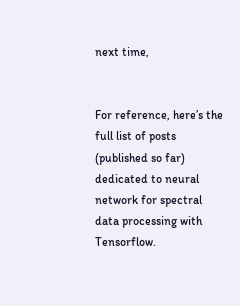next time,


For reference, here’s the full list of posts (published so far) dedicated to neural network for spectral data processing with Tensorflow.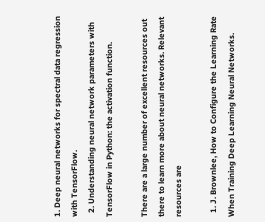1. Deep neural networks for spectral data regression with TensorFlow.
  2. Understanding neural network parameters with TensorFlow in Python: the activation function.

There are a large number of excellent resources out there to learn more about neural networks. Relevant resources are

  1. J. Brownlee, How to Configure the Learning Rate When Training Deep Learning Neural Networks.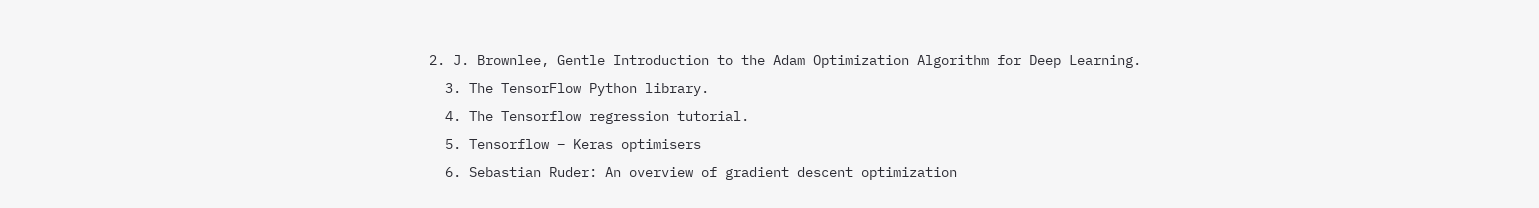2. J. Brownlee, Gentle Introduction to the Adam Optimization Algorithm for Deep Learning.
  3. The TensorFlow Python library.
  4. The Tensorflow regression tutorial.
  5. Tensorflow – Keras optimisers
  6. Sebastian Ruder: An overview of gradient descent optimization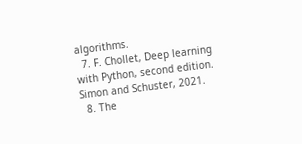algorithms.
  7. F. Chollet, Deep learning with Python, second edition. Simon and Schuster, 2021.
  8. The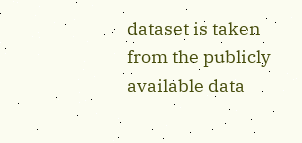dataset is taken from the publicly available data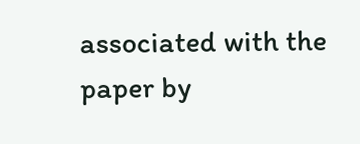associated with the paper by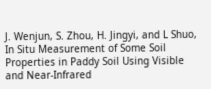J. Wenjun, S. Zhou, H. Jingyi, and L Shuo, In Situ Measurement of Some Soil Properties in Paddy Soil Using Visible and Near-Infrared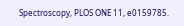Spectroscopy, PLOS ONE 11, e0159785.